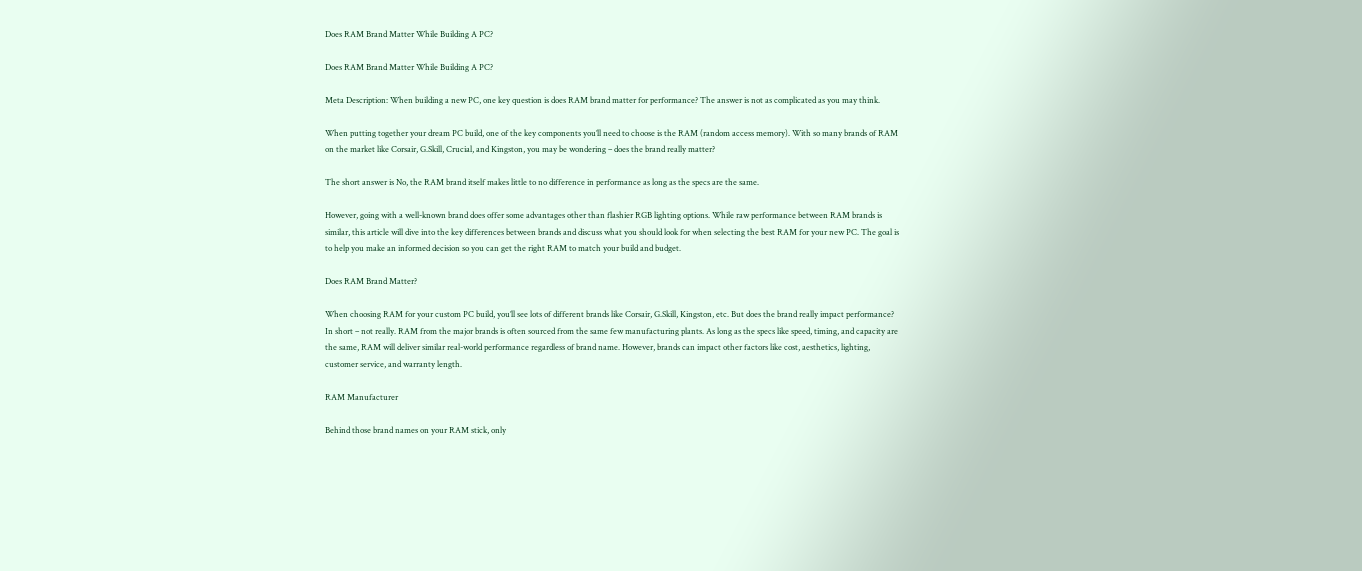Does RAM Brand Matter While Building A PC?

Does RAM Brand Matter While Building A PC?

Meta Description: When building a new PC, one key question is does RAM brand matter for performance? The answer is not as complicated as you may think.

When putting together your dream PC build, one of the key components you’ll need to choose is the RAM (random access memory). With so many brands of RAM on the market like Corsair, G.Skill, Crucial, and Kingston, you may be wondering – does the brand really matter?

The short answer is No, the RAM brand itself makes little to no difference in performance as long as the specs are the same.

However, going with a well-known brand does offer some advantages other than flashier RGB lighting options. While raw performance between RAM brands is similar, this article will dive into the key differences between brands and discuss what you should look for when selecting the best RAM for your new PC. The goal is to help you make an informed decision so you can get the right RAM to match your build and budget.

Does RAM Brand Matter?

When choosing RAM for your custom PC build, you’ll see lots of different brands like Corsair, G.Skill, Kingston, etc. But does the brand really impact performance? In short – not really. RAM from the major brands is often sourced from the same few manufacturing plants. As long as the specs like speed, timing, and capacity are the same, RAM will deliver similar real-world performance regardless of brand name. However, brands can impact other factors like cost, aesthetics, lighting, customer service, and warranty length.

RAM Manufacturer

Behind those brand names on your RAM stick, only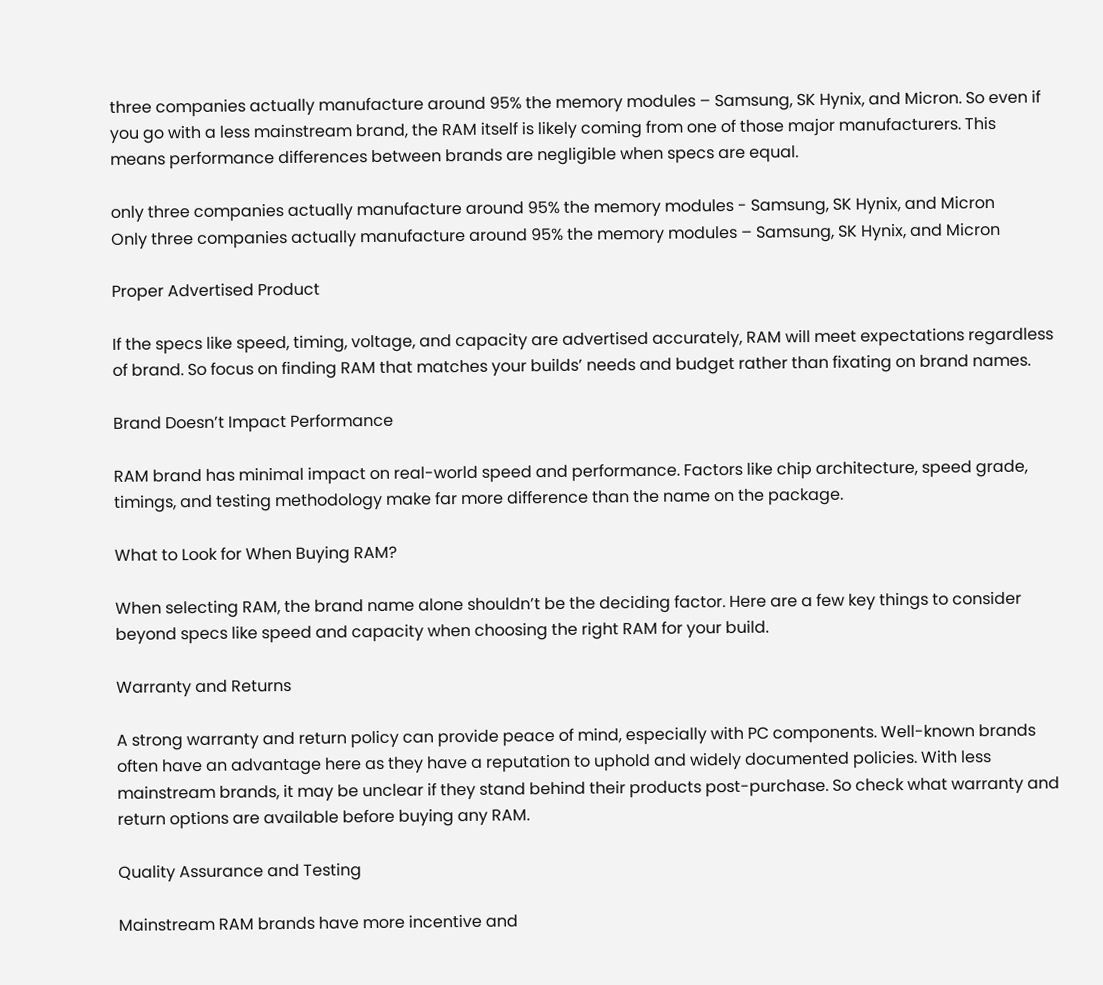three companies actually manufacture around 95% the memory modules – Samsung, SK Hynix, and Micron. So even if you go with a less mainstream brand, the RAM itself is likely coming from one of those major manufacturers. This means performance differences between brands are negligible when specs are equal.

only three companies actually manufacture around 95% the memory modules - Samsung, SK Hynix, and Micron
Only three companies actually manufacture around 95% the memory modules – Samsung, SK Hynix, and Micron

Proper Advertised Product

If the specs like speed, timing, voltage, and capacity are advertised accurately, RAM will meet expectations regardless of brand. So focus on finding RAM that matches your builds’ needs and budget rather than fixating on brand names.

Brand Doesn’t Impact Performance

RAM brand has minimal impact on real-world speed and performance. Factors like chip architecture, speed grade, timings, and testing methodology make far more difference than the name on the package.

What to Look for When Buying RAM?

When selecting RAM, the brand name alone shouldn’t be the deciding factor. Here are a few key things to consider beyond specs like speed and capacity when choosing the right RAM for your build.

Warranty and Returns

A strong warranty and return policy can provide peace of mind, especially with PC components. Well-known brands often have an advantage here as they have a reputation to uphold and widely documented policies. With less mainstream brands, it may be unclear if they stand behind their products post-purchase. So check what warranty and return options are available before buying any RAM.

Quality Assurance and Testing

Mainstream RAM brands have more incentive and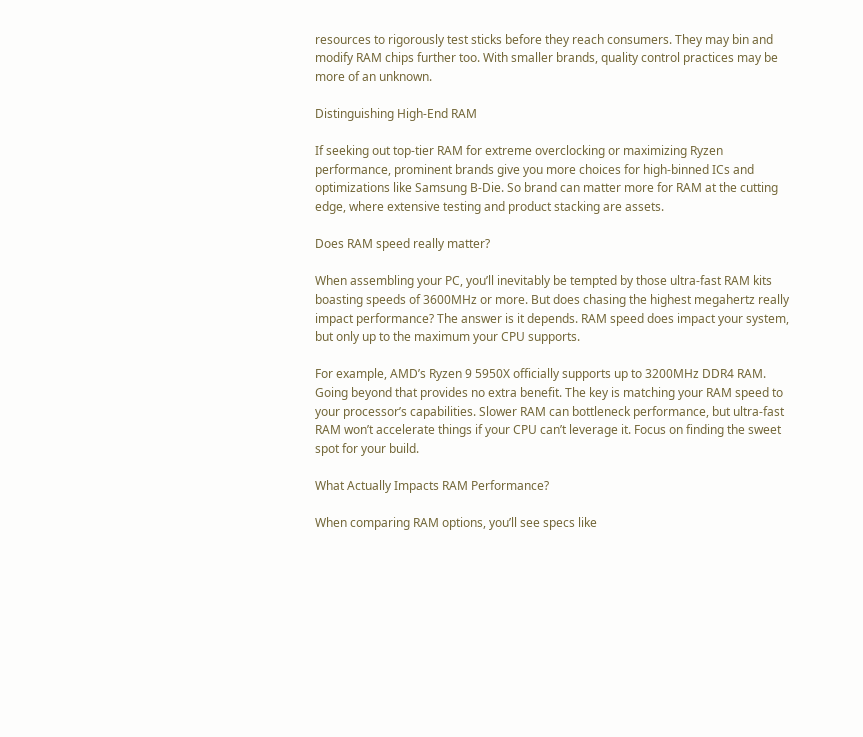resources to rigorously test sticks before they reach consumers. They may bin and modify RAM chips further too. With smaller brands, quality control practices may be more of an unknown.

Distinguishing High-End RAM

If seeking out top-tier RAM for extreme overclocking or maximizing Ryzen performance, prominent brands give you more choices for high-binned ICs and optimizations like Samsung B-Die. So brand can matter more for RAM at the cutting edge, where extensive testing and product stacking are assets.

Does RAM speed really matter?

When assembling your PC, you’ll inevitably be tempted by those ultra-fast RAM kits boasting speeds of 3600MHz or more. But does chasing the highest megahertz really impact performance? The answer is it depends. RAM speed does impact your system, but only up to the maximum your CPU supports.

For example, AMD’s Ryzen 9 5950X officially supports up to 3200MHz DDR4 RAM. Going beyond that provides no extra benefit. The key is matching your RAM speed to your processor’s capabilities. Slower RAM can bottleneck performance, but ultra-fast RAM won’t accelerate things if your CPU can’t leverage it. Focus on finding the sweet spot for your build.

What Actually Impacts RAM Performance?

When comparing RAM options, you’ll see specs like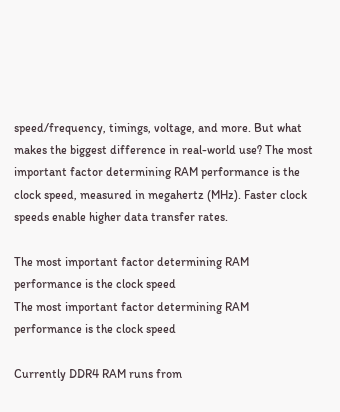speed/frequency, timings, voltage, and more. But what makes the biggest difference in real-world use? The most important factor determining RAM performance is the clock speed, measured in megahertz (MHz). Faster clock speeds enable higher data transfer rates.

The most important factor determining RAM performance is the clock speed
The most important factor determining RAM performance is the clock speed

Currently DDR4 RAM runs from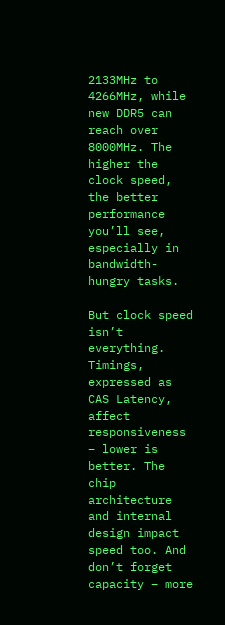2133MHz to 4266MHz, while new DDR5 can reach over 8000MHz. The higher the clock speed, the better performance you’ll see, especially in bandwidth-hungry tasks.

But clock speed isn’t everything. Timings, expressed as CAS Latency, affect responsiveness – lower is better. The chip architecture and internal design impact speed too. And don’t forget capacity – more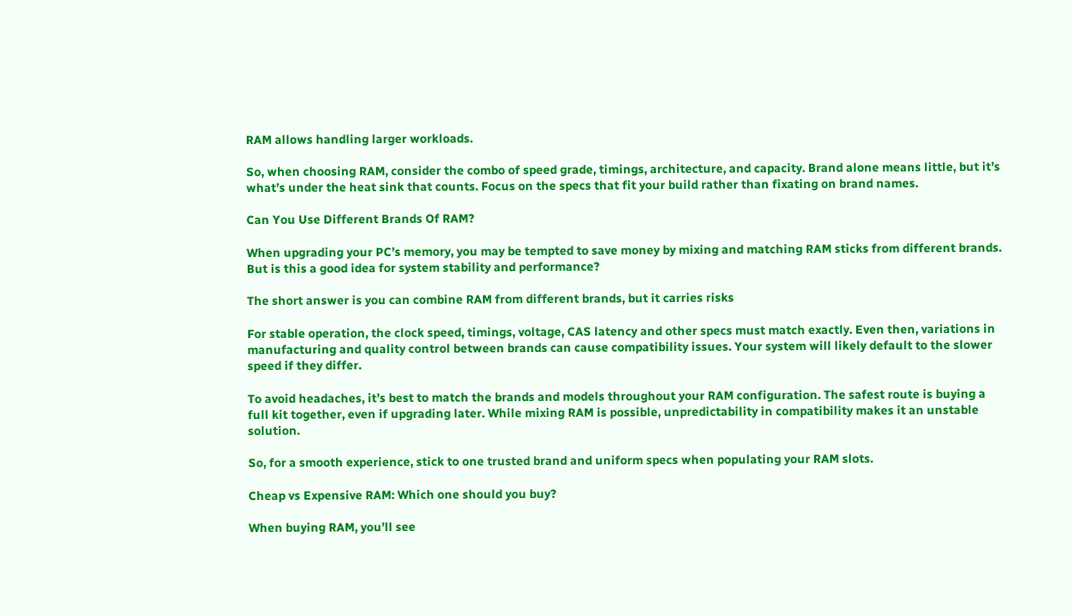RAM allows handling larger workloads.

So, when choosing RAM, consider the combo of speed grade, timings, architecture, and capacity. Brand alone means little, but it’s what’s under the heat sink that counts. Focus on the specs that fit your build rather than fixating on brand names.

Can You Use Different Brands Of RAM?

When upgrading your PC’s memory, you may be tempted to save money by mixing and matching RAM sticks from different brands. But is this a good idea for system stability and performance?

The short answer is you can combine RAM from different brands, but it carries risks

For stable operation, the clock speed, timings, voltage, CAS latency and other specs must match exactly. Even then, variations in manufacturing and quality control between brands can cause compatibility issues. Your system will likely default to the slower speed if they differ.

To avoid headaches, it’s best to match the brands and models throughout your RAM configuration. The safest route is buying a full kit together, even if upgrading later. While mixing RAM is possible, unpredictability in compatibility makes it an unstable solution.

So, for a smooth experience, stick to one trusted brand and uniform specs when populating your RAM slots.

Cheap vs Expensive RAM: Which one should you buy?

When buying RAM, you’ll see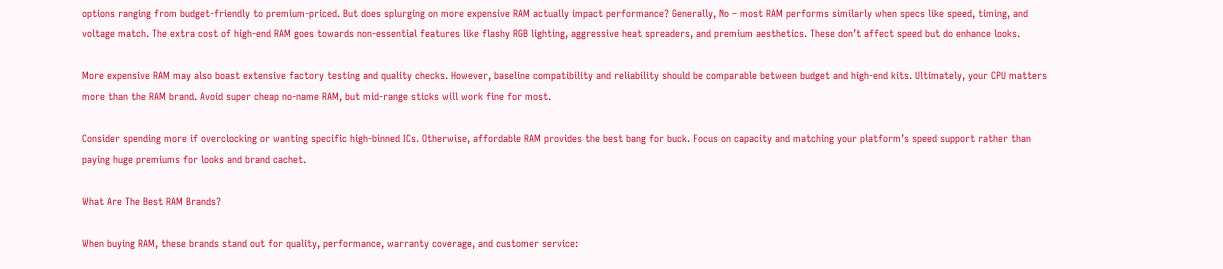options ranging from budget-friendly to premium-priced. But does splurging on more expensive RAM actually impact performance? Generally, No – most RAM performs similarly when specs like speed, timing, and voltage match. The extra cost of high-end RAM goes towards non-essential features like flashy RGB lighting, aggressive heat spreaders, and premium aesthetics. These don’t affect speed but do enhance looks.

More expensive RAM may also boast extensive factory testing and quality checks. However, baseline compatibility and reliability should be comparable between budget and high-end kits. Ultimately, your CPU matters more than the RAM brand. Avoid super cheap no-name RAM, but mid-range sticks will work fine for most.

Consider spending more if overclocking or wanting specific high-binned ICs. Otherwise, affordable RAM provides the best bang for buck. Focus on capacity and matching your platform’s speed support rather than paying huge premiums for looks and brand cachet.

What Are The Best RAM Brands?

When buying RAM, these brands stand out for quality, performance, warranty coverage, and customer service: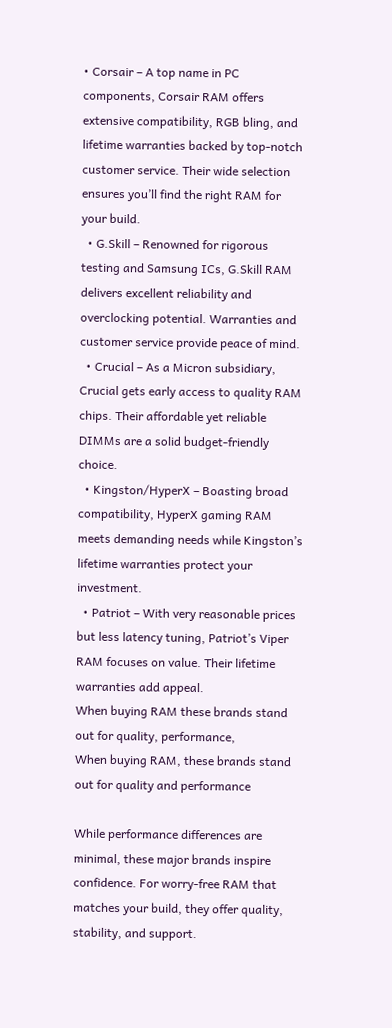• Corsair – A top name in PC components, Corsair RAM offers extensive compatibility, RGB bling, and lifetime warranties backed by top-notch customer service. Their wide selection ensures you’ll find the right RAM for your build.
  • G.Skill – Renowned for rigorous testing and Samsung ICs, G.Skill RAM delivers excellent reliability and overclocking potential. Warranties and customer service provide peace of mind.
  • Crucial – As a Micron subsidiary, Crucial gets early access to quality RAM chips. Their affordable yet reliable DIMMs are a solid budget-friendly choice.
  • Kingston/HyperX – Boasting broad compatibility, HyperX gaming RAM meets demanding needs while Kingston’s lifetime warranties protect your investment.
  • Patriot – With very reasonable prices but less latency tuning, Patriot’s Viper RAM focuses on value. Their lifetime warranties add appeal.
When buying RAM these brands stand out for quality, performance,
When buying RAM, these brands stand out for quality and performance

While performance differences are minimal, these major brands inspire confidence. For worry-free RAM that matches your build, they offer quality, stability, and support.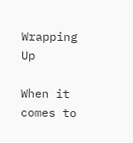Wrapping Up

When it comes to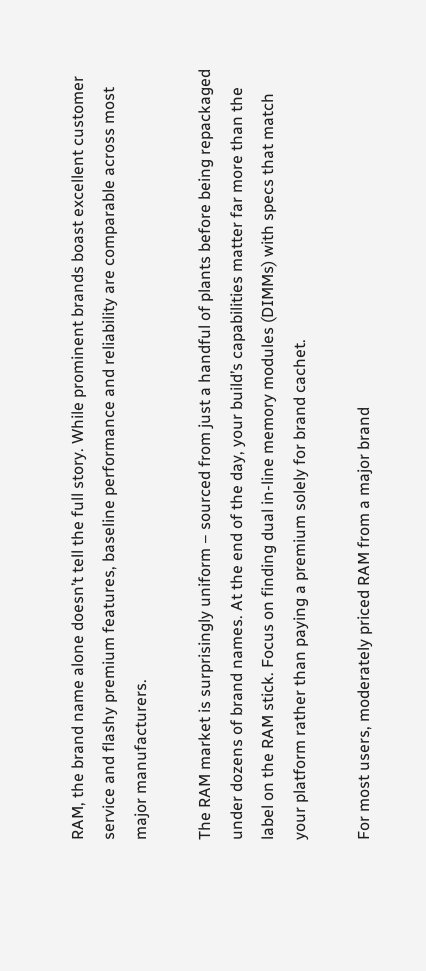RAM, the brand name alone doesn’t tell the full story. While prominent brands boast excellent customer service and flashy premium features, baseline performance and reliability are comparable across most major manufacturers.

The RAM market is surprisingly uniform – sourced from just a handful of plants before being repackaged under dozens of brand names. At the end of the day, your build’s capabilities matter far more than the label on the RAM stick. Focus on finding dual in-line memory modules (DIMMs) with specs that match your platform rather than paying a premium solely for brand cachet.

For most users, moderately priced RAM from a major brand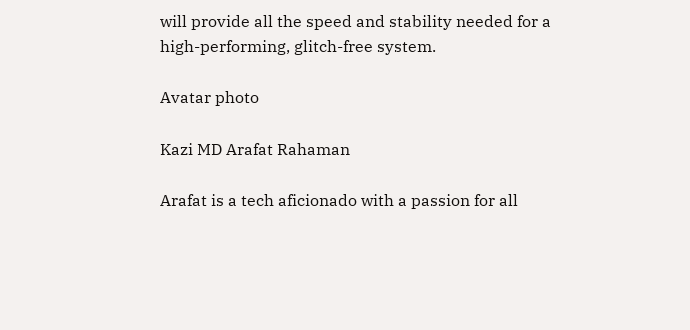will provide all the speed and stability needed for a high-performing, glitch-free system.

Avatar photo

Kazi MD Arafat Rahaman

Arafat is a tech aficionado with a passion for all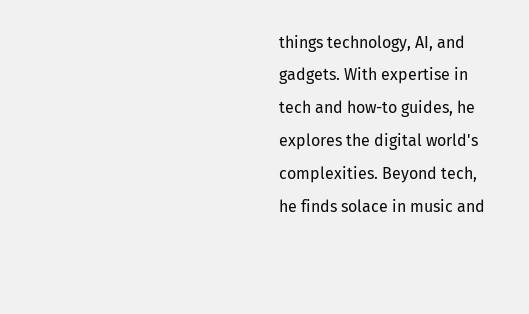things technology, AI, and gadgets. With expertise in tech and how-to guides, he explores the digital world's complexities. Beyond tech, he finds solace in music and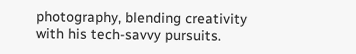photography, blending creativity with his tech-savvy pursuits.